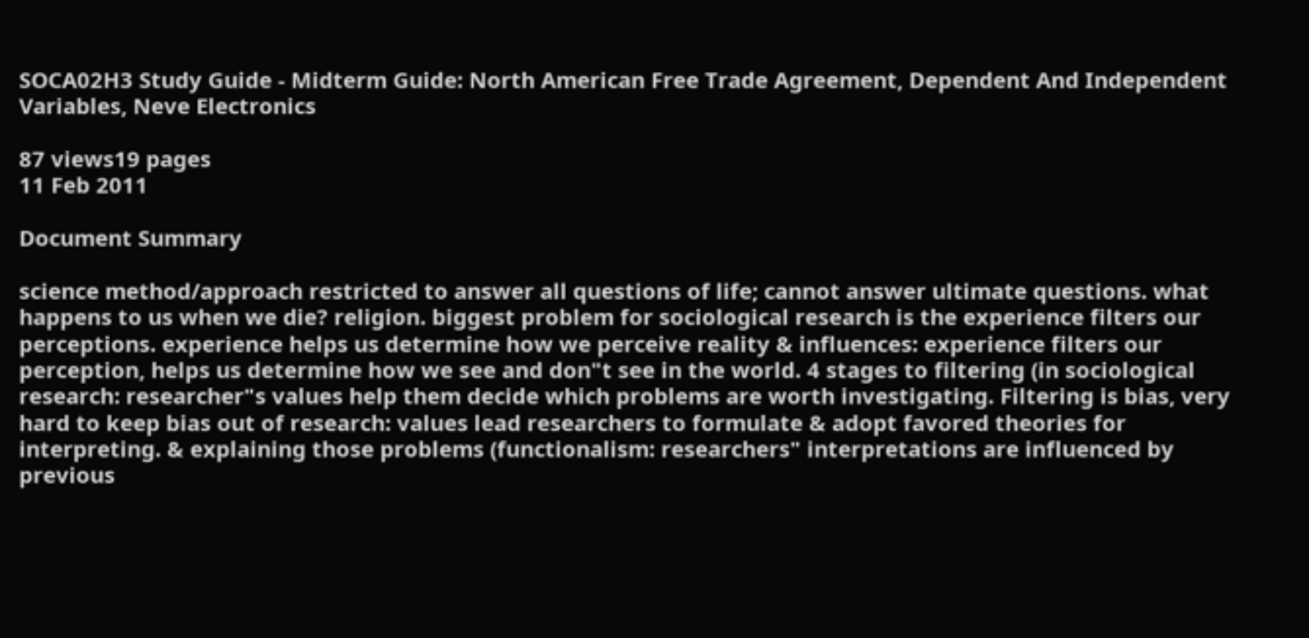SOCA02H3 Study Guide - Midterm Guide: North American Free Trade Agreement, Dependent And Independent Variables, Neve Electronics

87 views19 pages
11 Feb 2011

Document Summary

science method/approach restricted to answer all questions of life; cannot answer ultimate questions. what happens to us when we die? religion. biggest problem for sociological research is the experience filters our perceptions. experience helps us determine how we perceive reality & influences: experience filters our perception, helps us determine how we see and don"t see in the world. 4 stages to filtering (in sociological research: researcher"s values help them decide which problems are worth investigating. Filtering is bias, very hard to keep bias out of research: values lead researchers to formulate & adopt favored theories for interpreting. & explaining those problems (functionalism: researchers" interpretations are influenced by previous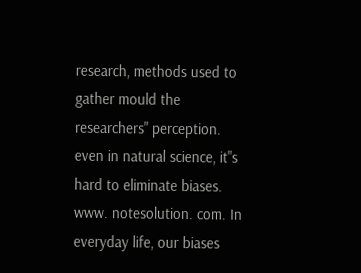research, methods used to gather mould the researchers" perception. even in natural science, it"s hard to eliminate biases. www. notesolution. com. In everyday life, our biases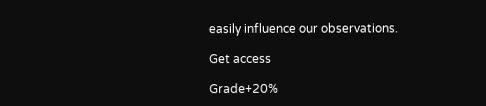easily influence our observations.

Get access

Grade+20%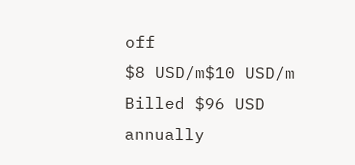off
$8 USD/m$10 USD/m
Billed $96 USD annually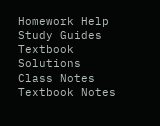Homework Help
Study Guides
Textbook Solutions
Class Notes
Textbook Notes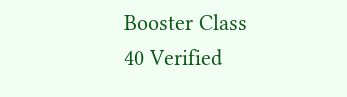Booster Class
40 Verified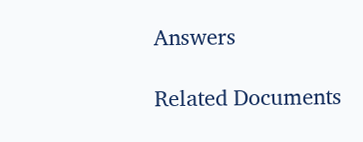Answers

Related Documents